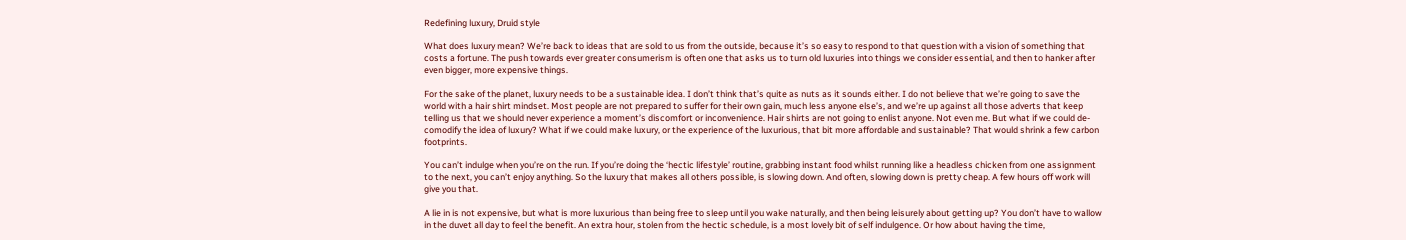Redefining luxury, Druid style

What does luxury mean? We’re back to ideas that are sold to us from the outside, because it’s so easy to respond to that question with a vision of something that costs a fortune. The push towards ever greater consumerism is often one that asks us to turn old luxuries into things we consider essential, and then to hanker after even bigger, more expensive things.

For the sake of the planet, luxury needs to be a sustainable idea. I don’t think that’s quite as nuts as it sounds either. I do not believe that we’re going to save the world with a hair shirt mindset. Most people are not prepared to suffer for their own gain, much less anyone else’s, and we’re up against all those adverts that keep telling us that we should never experience a moment’s discomfort or inconvenience. Hair shirts are not going to enlist anyone. Not even me. But what if we could de-comodify the idea of luxury? What if we could make luxury, or the experience of the luxurious, that bit more affordable and sustainable? That would shrink a few carbon footprints.

You can’t indulge when you’re on the run. If you’re doing the ‘hectic lifestyle’ routine, grabbing instant food whilst running like a headless chicken from one assignment to the next, you can’t enjoy anything. So the luxury that makes all others possible, is slowing down. And often, slowing down is pretty cheap. A few hours off work will give you that.

A lie in is not expensive, but what is more luxurious than being free to sleep until you wake naturally, and then being leisurely about getting up? You don’t have to wallow in the duvet all day to feel the benefit. An extra hour, stolen from the hectic schedule, is a most lovely bit of self indulgence. Or how about having the time,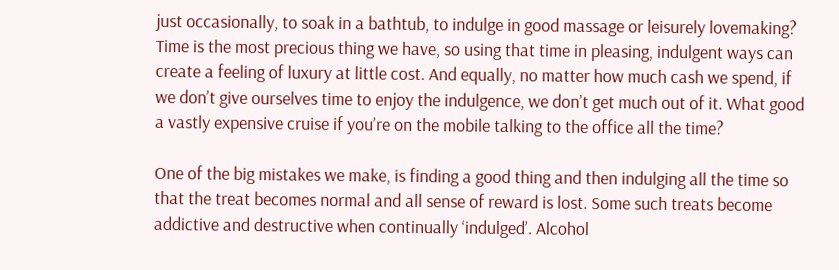just occasionally, to soak in a bathtub, to indulge in good massage or leisurely lovemaking? Time is the most precious thing we have, so using that time in pleasing, indulgent ways can create a feeling of luxury at little cost. And equally, no matter how much cash we spend, if we don’t give ourselves time to enjoy the indulgence, we don’t get much out of it. What good a vastly expensive cruise if you’re on the mobile talking to the office all the time?

One of the big mistakes we make, is finding a good thing and then indulging all the time so that the treat becomes normal and all sense of reward is lost. Some such treats become addictive and destructive when continually ‘indulged’. Alcohol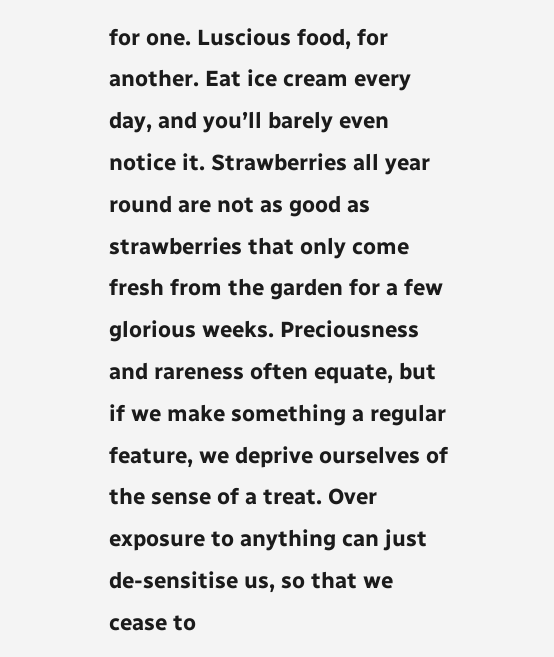for one. Luscious food, for another. Eat ice cream every day, and you’ll barely even notice it. Strawberries all year round are not as good as strawberries that only come fresh from the garden for a few glorious weeks. Preciousness and rareness often equate, but if we make something a regular feature, we deprive ourselves of the sense of a treat. Over exposure to anything can just de-sensitise us, so that we cease to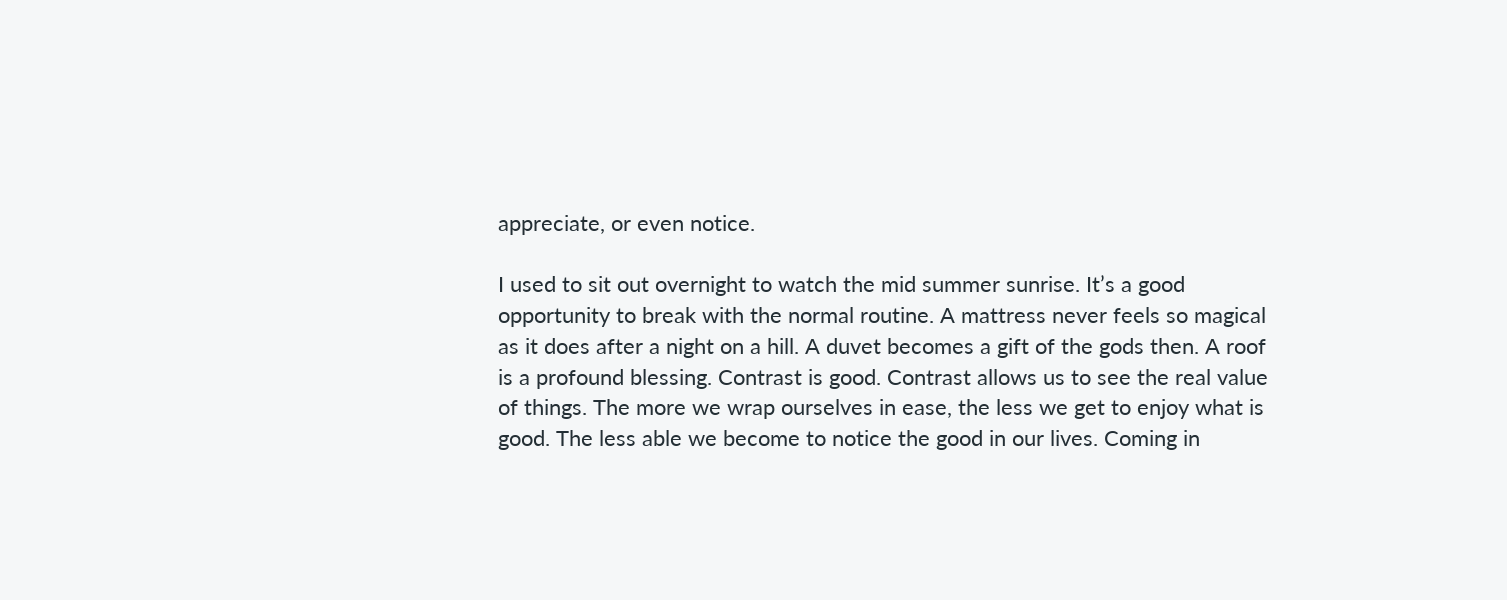appreciate, or even notice.

I used to sit out overnight to watch the mid summer sunrise. It’s a good opportunity to break with the normal routine. A mattress never feels so magical as it does after a night on a hill. A duvet becomes a gift of the gods then. A roof is a profound blessing. Contrast is good. Contrast allows us to see the real value of things. The more we wrap ourselves in ease, the less we get to enjoy what is good. The less able we become to notice the good in our lives. Coming in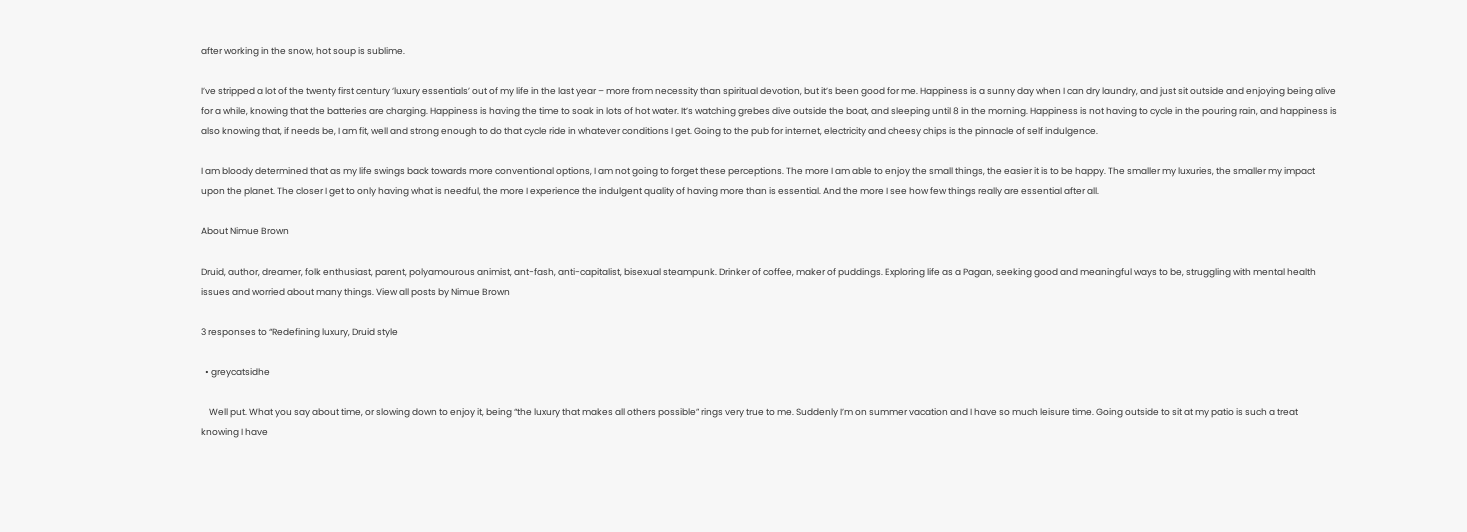after working in the snow, hot soup is sublime.

I’ve stripped a lot of the twenty first century ‘luxury essentials’ out of my life in the last year – more from necessity than spiritual devotion, but it’s been good for me. Happiness is a sunny day when I can dry laundry, and just sit outside and enjoying being alive for a while, knowing that the batteries are charging. Happiness is having the time to soak in lots of hot water. It’s watching grebes dive outside the boat, and sleeping until 8 in the morning. Happiness is not having to cycle in the pouring rain, and happiness is also knowing that, if needs be, I am fit, well and strong enough to do that cycle ride in whatever conditions I get. Going to the pub for internet, electricity and cheesy chips is the pinnacle of self indulgence.

I am bloody determined that as my life swings back towards more conventional options, I am not going to forget these perceptions. The more I am able to enjoy the small things, the easier it is to be happy. The smaller my luxuries, the smaller my impact upon the planet. The closer I get to only having what is needful, the more I experience the indulgent quality of having more than is essential. And the more I see how few things really are essential after all.

About Nimue Brown

Druid, author, dreamer, folk enthusiast, parent, polyamourous animist, ant-fash, anti-capitalist, bisexual steampunk. Drinker of coffee, maker of puddings. Exploring life as a Pagan, seeking good and meaningful ways to be, struggling with mental health issues and worried about many things. View all posts by Nimue Brown

3 responses to “Redefining luxury, Druid style

  • greycatsidhe

    Well put. What you say about time, or slowing down to enjoy it, being “the luxury that makes all others possible” rings very true to me. Suddenly I’m on summer vacation and I have so much leisure time. Going outside to sit at my patio is such a treat knowing I have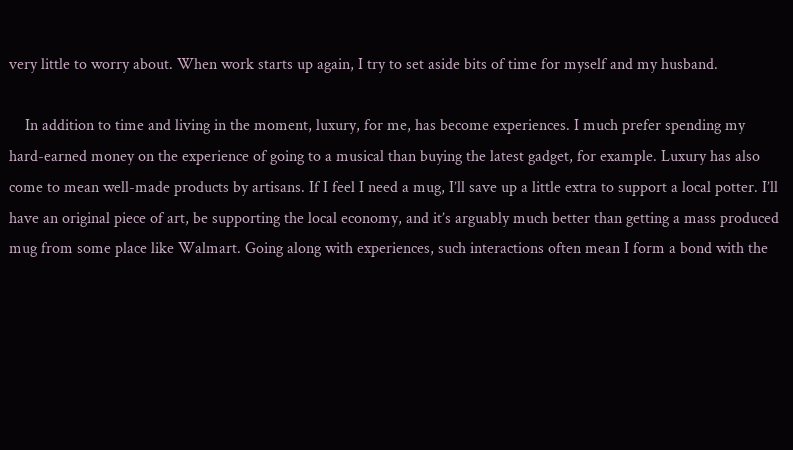very little to worry about. When work starts up again, I try to set aside bits of time for myself and my husband.

    In addition to time and living in the moment, luxury, for me, has become experiences. I much prefer spending my hard-earned money on the experience of going to a musical than buying the latest gadget, for example. Luxury has also come to mean well-made products by artisans. If I feel I need a mug, I’ll save up a little extra to support a local potter. I’ll have an original piece of art, be supporting the local economy, and it’s arguably much better than getting a mass produced mug from some place like Walmart. Going along with experiences, such interactions often mean I form a bond with the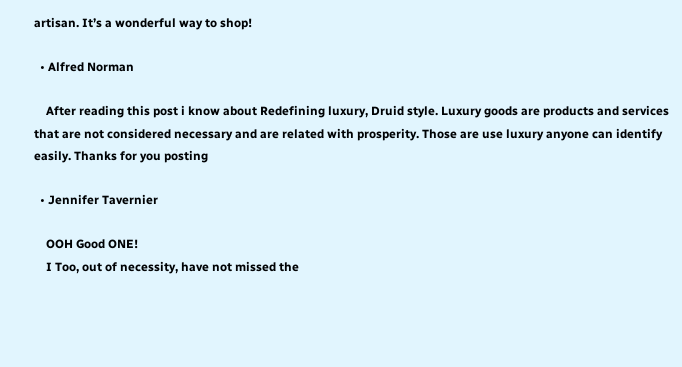artisan. It’s a wonderful way to shop!

  • Alfred Norman

    After reading this post i know about Redefining luxury, Druid style. Luxury goods are products and services that are not considered necessary and are related with prosperity. Those are use luxury anyone can identify easily. Thanks for you posting

  • Jennifer Tavernier

    OOH Good ONE!
    I Too, out of necessity, have not missed the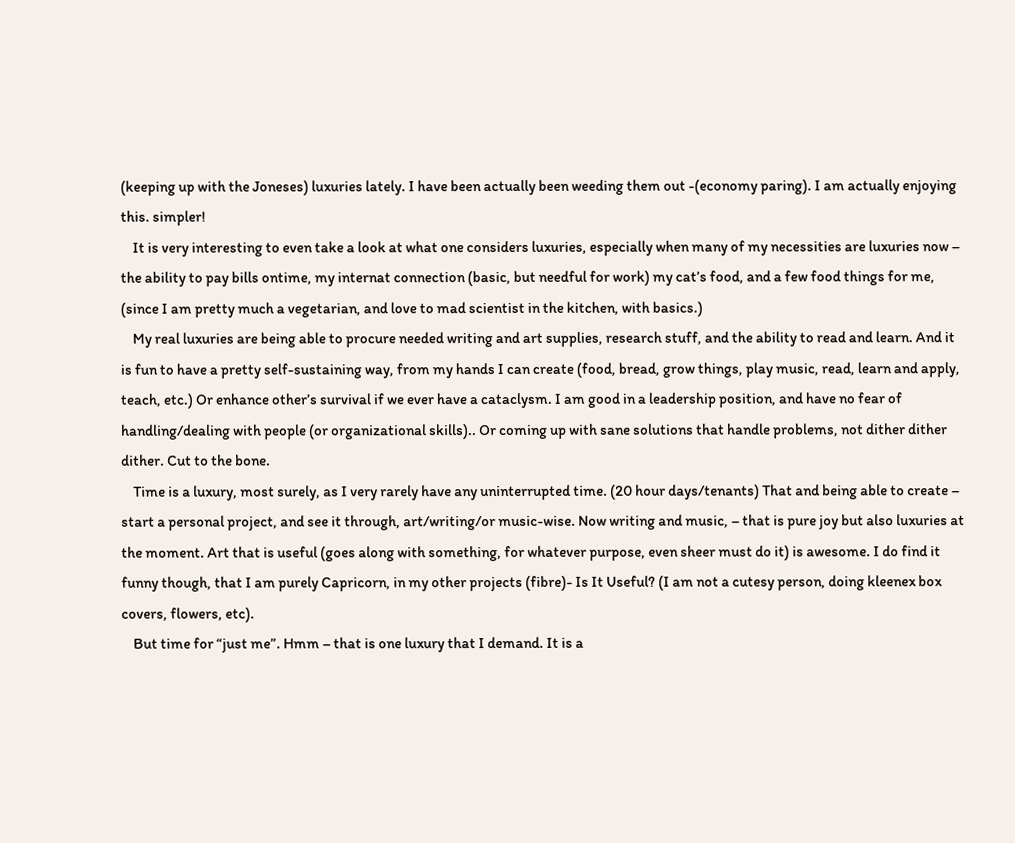(keeping up with the Joneses) luxuries lately. I have been actually been weeding them out -(economy paring). I am actually enjoying this. simpler!
    It is very interesting to even take a look at what one considers luxuries, especially when many of my necessities are luxuries now – the ability to pay bills ontime, my internat connection (basic, but needful for work) my cat’s food, and a few food things for me, (since I am pretty much a vegetarian, and love to mad scientist in the kitchen, with basics.)
    My real luxuries are being able to procure needed writing and art supplies, research stuff, and the ability to read and learn. And it is fun to have a pretty self-sustaining way, from my hands I can create (food, bread, grow things, play music, read, learn and apply, teach, etc.) Or enhance other’s survival if we ever have a cataclysm. I am good in a leadership position, and have no fear of handling/dealing with people (or organizational skills).. Or coming up with sane solutions that handle problems, not dither dither dither. Cut to the bone.
    Time is a luxury, most surely, as I very rarely have any uninterrupted time. (20 hour days/tenants) That and being able to create – start a personal project, and see it through, art/writing/or music-wise. Now writing and music, – that is pure joy but also luxuries at the moment. Art that is useful (goes along with something, for whatever purpose, even sheer must do it) is awesome. I do find it funny though, that I am purely Capricorn, in my other projects (fibre)- Is It Useful? (I am not a cutesy person, doing kleenex box covers, flowers, etc).
    But time for “just me”. Hmm – that is one luxury that I demand. It is a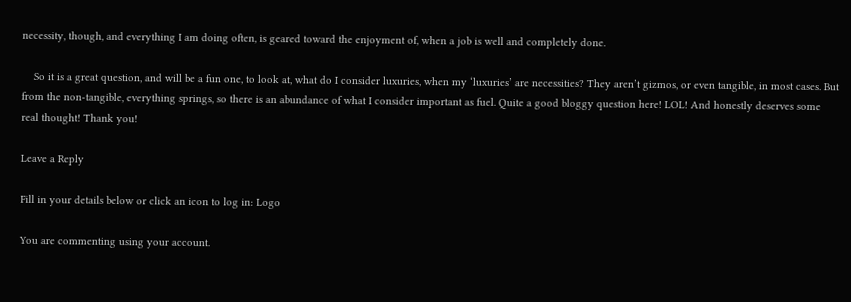necessity, though, and everything I am doing often, is geared toward the enjoyment of, when a job is well and completely done.

    So it is a great question, and will be a fun one, to look at, what do I consider luxuries, when my ‘luxuries’ are necessities? They aren’t gizmos, or even tangible, in most cases. But from the non-tangible, everything springs, so there is an abundance of what I consider important as fuel. Quite a good bloggy question here! LOL! And honestly deserves some real thought! Thank you!

Leave a Reply

Fill in your details below or click an icon to log in: Logo

You are commenting using your account.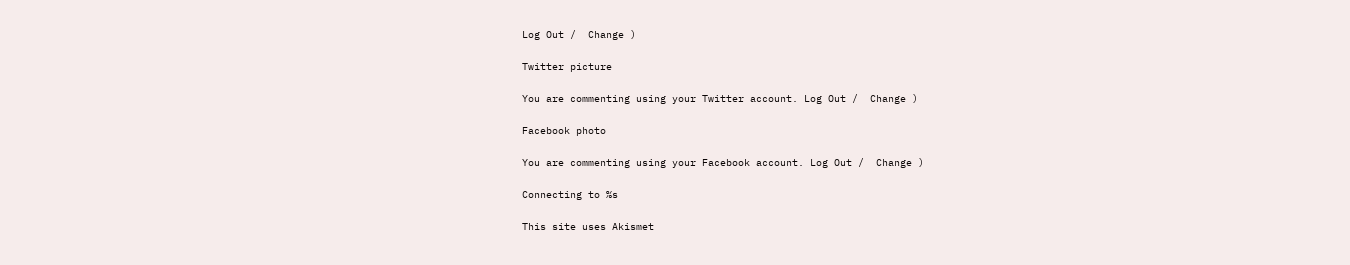Log Out /  Change )

Twitter picture

You are commenting using your Twitter account. Log Out /  Change )

Facebook photo

You are commenting using your Facebook account. Log Out /  Change )

Connecting to %s

This site uses Akismet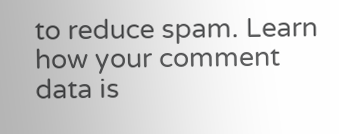to reduce spam. Learn how your comment data is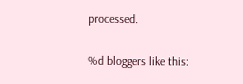processed.

%d bloggers like this: